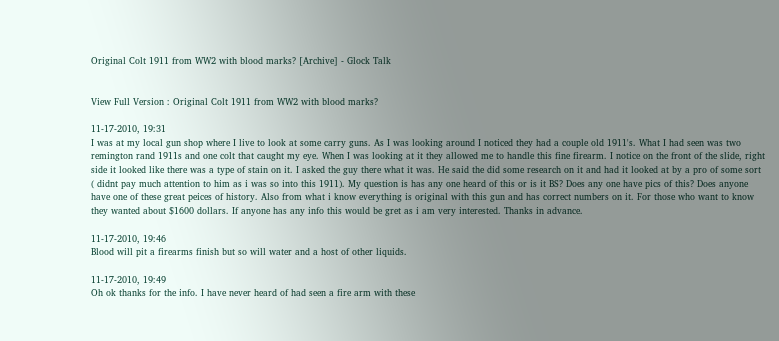Original Colt 1911 from WW2 with blood marks? [Archive] - Glock Talk


View Full Version : Original Colt 1911 from WW2 with blood marks?

11-17-2010, 19:31
I was at my local gun shop where I live to look at some carry guns. As I was looking around I noticed they had a couple old 1911's. What I had seen was two remington rand 1911s and one colt that caught my eye. When I was looking at it they allowed me to handle this fine firearm. I notice on the front of the slide, right side it looked like there was a type of stain on it. I asked the guy there what it was. He said the did some research on it and had it looked at by a pro of some sort ( didnt pay much attention to him as i was so into this 1911). My question is has any one heard of this or is it BS? Does any one have pics of this? Does anyone have one of these great peices of history. Also from what i know everything is original with this gun and has correct numbers on it. For those who want to know they wanted about $1600 dollars. If anyone has any info this would be gret as i am very interested. Thanks in advance.

11-17-2010, 19:46
Blood will pit a firearms finish but so will water and a host of other liquids.

11-17-2010, 19:49
Oh ok thanks for the info. I have never heard of had seen a fire arm with these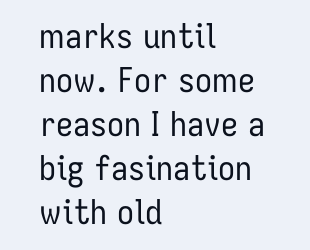marks until now. For some reason I have a big fasination with old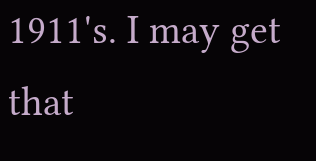1911's. I may get that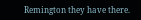Remington they have there.